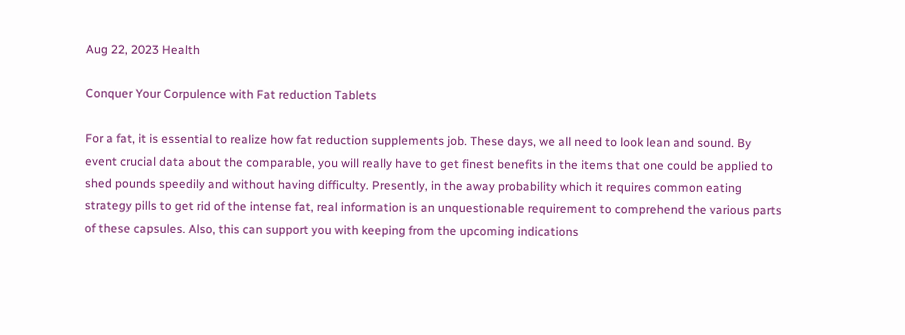Aug 22, 2023 Health

Conquer Your Corpulence with Fat reduction Tablets

For a fat, it is essential to realize how fat reduction supplements job. These days, we all need to look lean and sound. By event crucial data about the comparable, you will really have to get finest benefits in the items that one could be applied to shed pounds speedily and without having difficulty. Presently, in the away probability which it requires common eating strategy pills to get rid of the intense fat, real information is an unquestionable requirement to comprehend the various parts of these capsules. Also, this can support you with keeping from the upcoming indications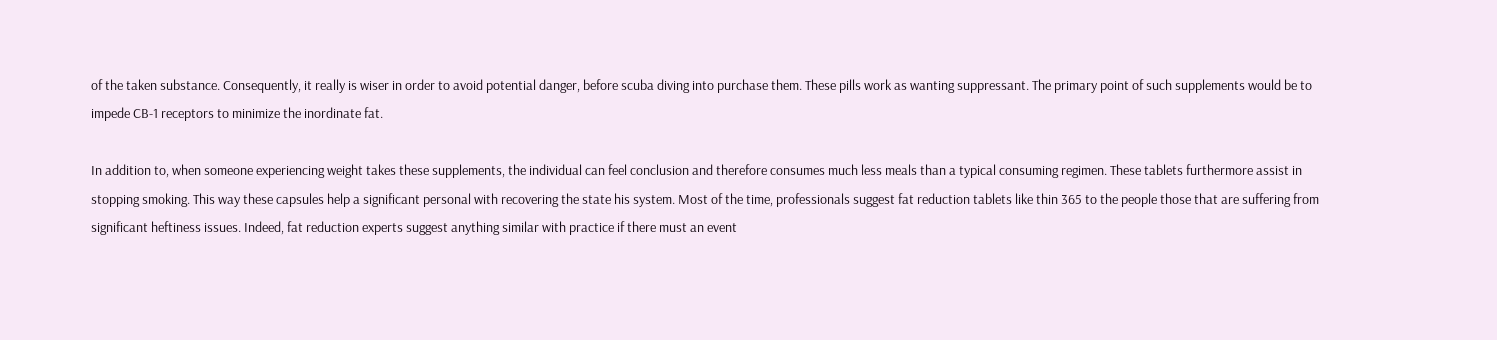of the taken substance. Consequently, it really is wiser in order to avoid potential danger, before scuba diving into purchase them. These pills work as wanting suppressant. The primary point of such supplements would be to impede CB-1 receptors to minimize the inordinate fat.

In addition to, when someone experiencing weight takes these supplements, the individual can feel conclusion and therefore consumes much less meals than a typical consuming regimen. These tablets furthermore assist in stopping smoking. This way these capsules help a significant personal with recovering the state his system. Most of the time, professionals suggest fat reduction tablets like thin 365 to the people those that are suffering from significant heftiness issues. Indeed, fat reduction experts suggest anything similar with practice if there must an event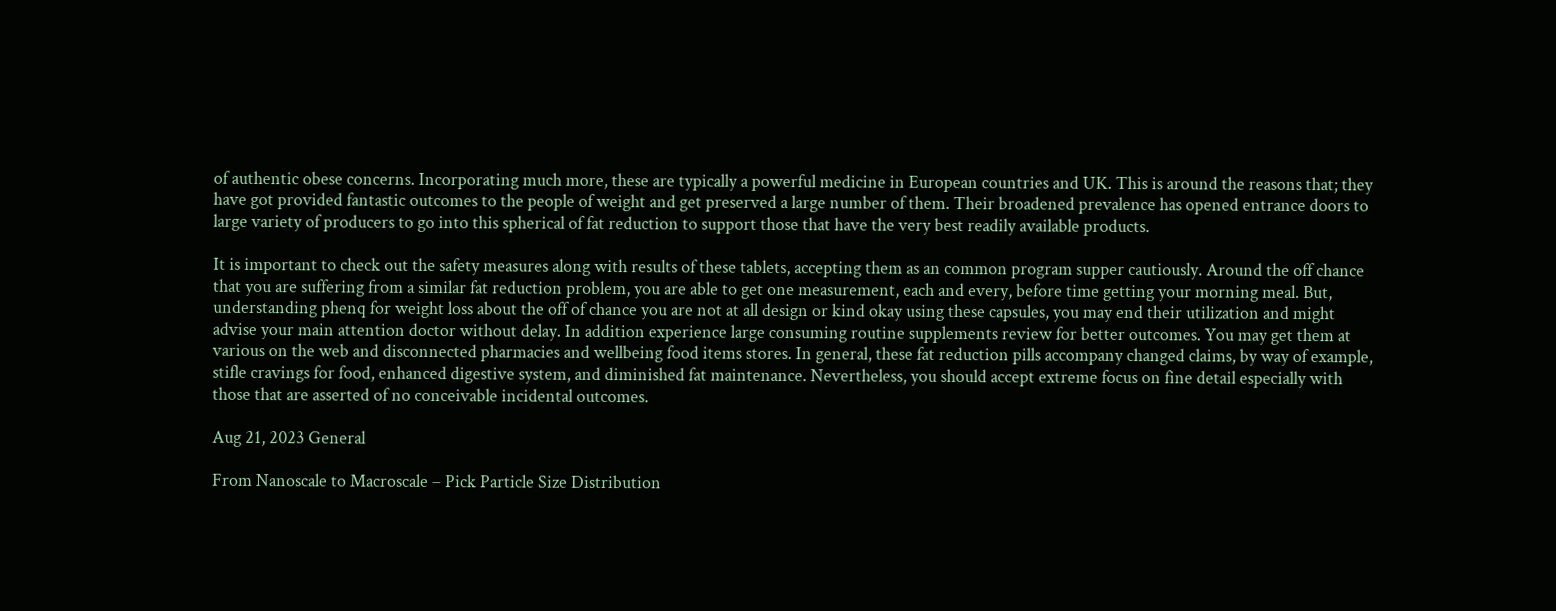of authentic obese concerns. Incorporating much more, these are typically a powerful medicine in European countries and UK. This is around the reasons that; they have got provided fantastic outcomes to the people of weight and get preserved a large number of them. Their broadened prevalence has opened entrance doors to large variety of producers to go into this spherical of fat reduction to support those that have the very best readily available products.

It is important to check out the safety measures along with results of these tablets, accepting them as an common program supper cautiously. Around the off chance that you are suffering from a similar fat reduction problem, you are able to get one measurement, each and every, before time getting your morning meal. But, understanding phenq for weight loss about the off of chance you are not at all design or kind okay using these capsules, you may end their utilization and might advise your main attention doctor without delay. In addition experience large consuming routine supplements review for better outcomes. You may get them at various on the web and disconnected pharmacies and wellbeing food items stores. In general, these fat reduction pills accompany changed claims, by way of example, stifle cravings for food, enhanced digestive system, and diminished fat maintenance. Nevertheless, you should accept extreme focus on fine detail especially with those that are asserted of no conceivable incidental outcomes.

Aug 21, 2023 General

From Nanoscale to Macroscale – Pick Particle Size Distribution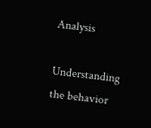Analysis

Understanding the behavior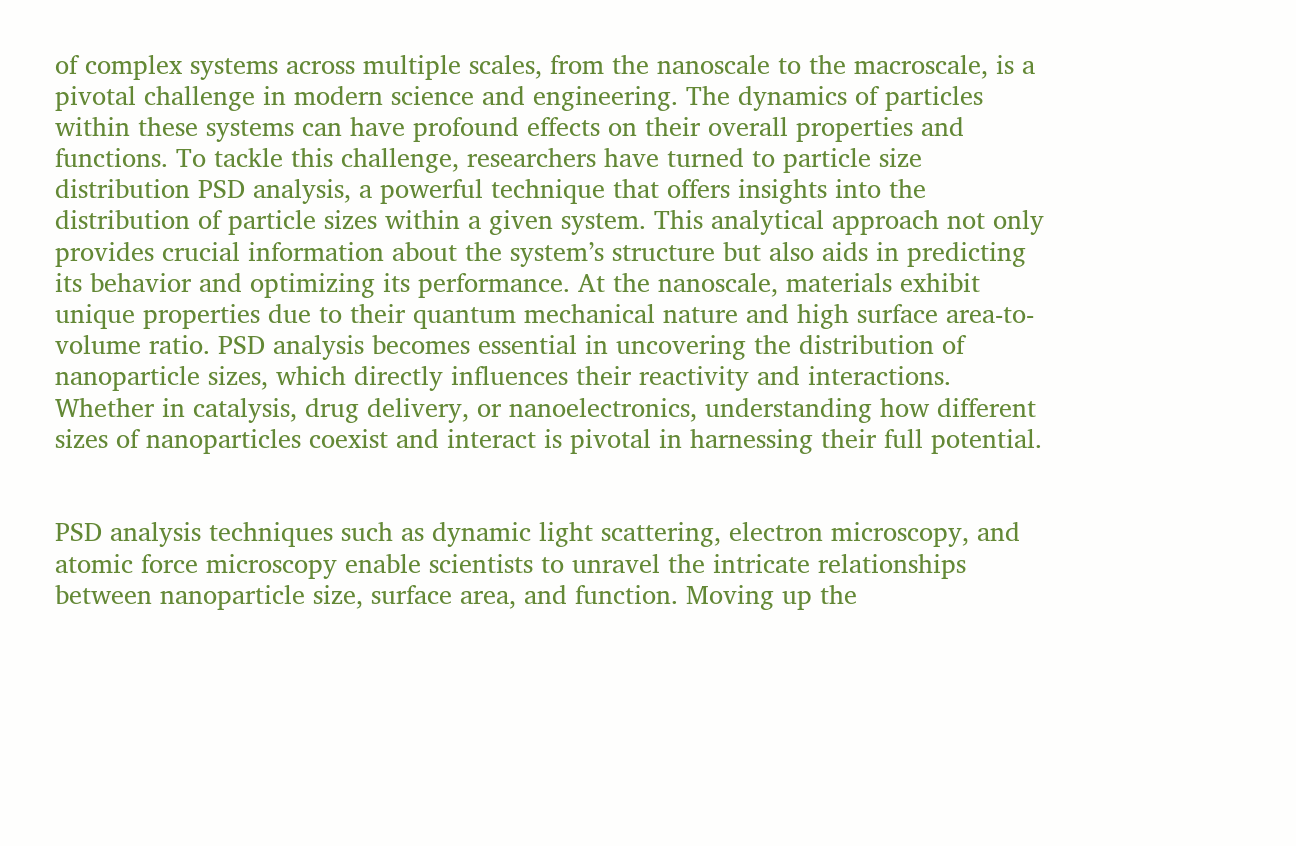of complex systems across multiple scales, from the nanoscale to the macroscale, is a pivotal challenge in modern science and engineering. The dynamics of particles within these systems can have profound effects on their overall properties and functions. To tackle this challenge, researchers have turned to particle size distribution PSD analysis, a powerful technique that offers insights into the distribution of particle sizes within a given system. This analytical approach not only provides crucial information about the system’s structure but also aids in predicting its behavior and optimizing its performance. At the nanoscale, materials exhibit unique properties due to their quantum mechanical nature and high surface area-to-volume ratio. PSD analysis becomes essential in uncovering the distribution of nanoparticle sizes, which directly influences their reactivity and interactions. Whether in catalysis, drug delivery, or nanoelectronics, understanding how different sizes of nanoparticles coexist and interact is pivotal in harnessing their full potential.


PSD analysis techniques such as dynamic light scattering, electron microscopy, and atomic force microscopy enable scientists to unravel the intricate relationships between nanoparticle size, surface area, and function. Moving up the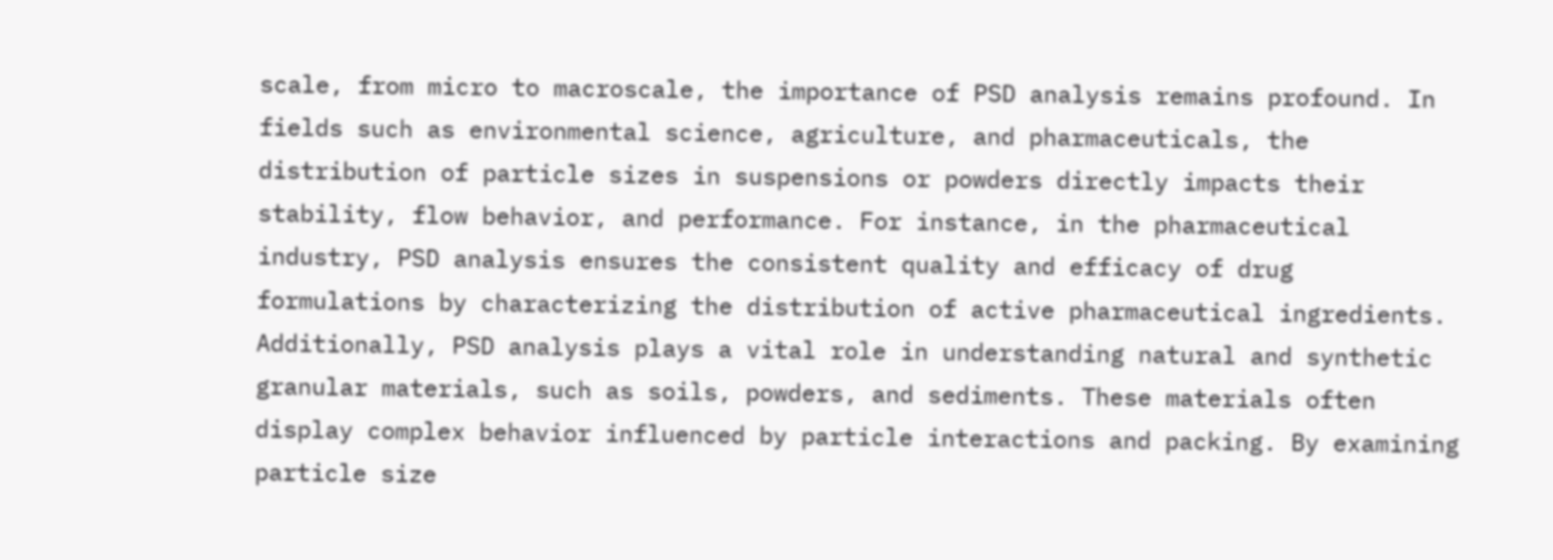scale, from micro to macroscale, the importance of PSD analysis remains profound. In fields such as environmental science, agriculture, and pharmaceuticals, the distribution of particle sizes in suspensions or powders directly impacts their stability, flow behavior, and performance. For instance, in the pharmaceutical industry, PSD analysis ensures the consistent quality and efficacy of drug formulations by characterizing the distribution of active pharmaceutical ingredients. Additionally, PSD analysis plays a vital role in understanding natural and synthetic granular materials, such as soils, powders, and sediments. These materials often display complex behavior influenced by particle interactions and packing. By examining particle size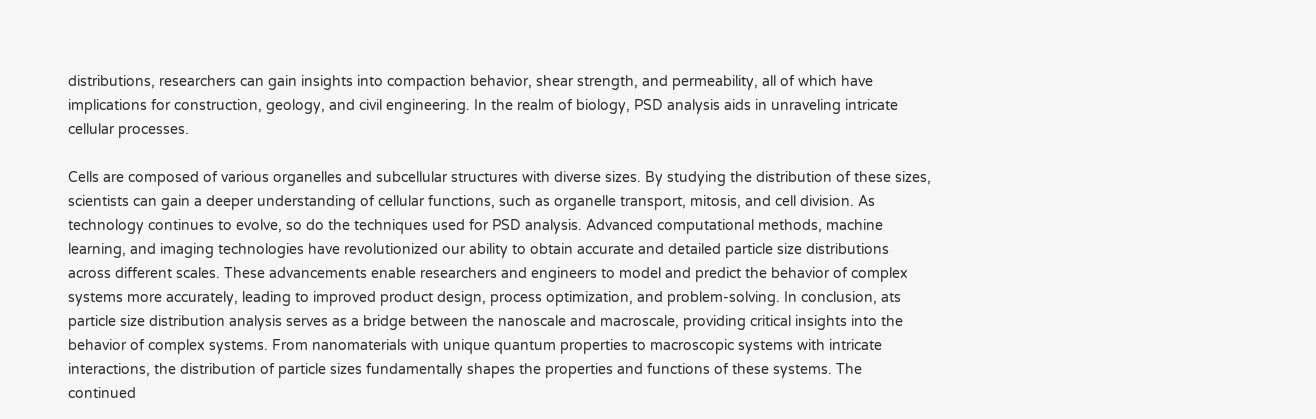distributions, researchers can gain insights into compaction behavior, shear strength, and permeability, all of which have implications for construction, geology, and civil engineering. In the realm of biology, PSD analysis aids in unraveling intricate cellular processes.

Cells are composed of various organelles and subcellular structures with diverse sizes. By studying the distribution of these sizes, scientists can gain a deeper understanding of cellular functions, such as organelle transport, mitosis, and cell division. As technology continues to evolve, so do the techniques used for PSD analysis. Advanced computational methods, machine learning, and imaging technologies have revolutionized our ability to obtain accurate and detailed particle size distributions across different scales. These advancements enable researchers and engineers to model and predict the behavior of complex systems more accurately, leading to improved product design, process optimization, and problem-solving. In conclusion, ats particle size distribution analysis serves as a bridge between the nanoscale and macroscale, providing critical insights into the behavior of complex systems. From nanomaterials with unique quantum properties to macroscopic systems with intricate interactions, the distribution of particle sizes fundamentally shapes the properties and functions of these systems. The continued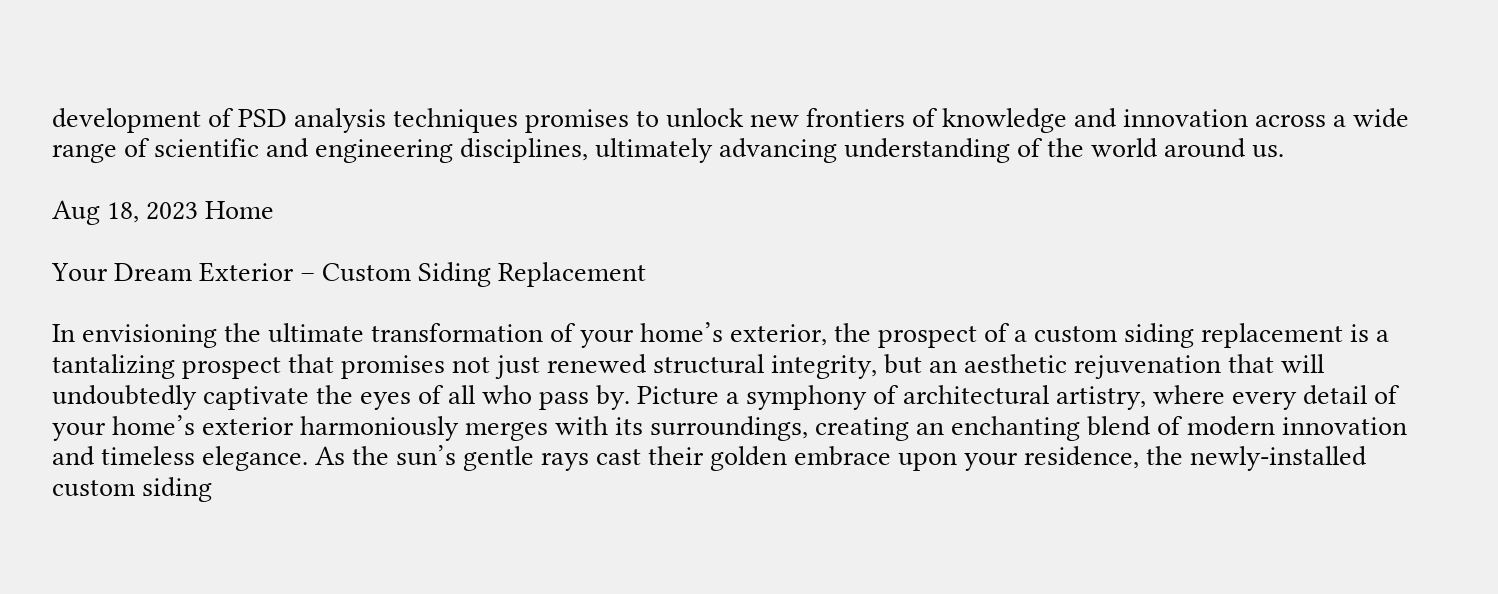development of PSD analysis techniques promises to unlock new frontiers of knowledge and innovation across a wide range of scientific and engineering disciplines, ultimately advancing understanding of the world around us.

Aug 18, 2023 Home

Your Dream Exterior – Custom Siding Replacement

In envisioning the ultimate transformation of your home’s exterior, the prospect of a custom siding replacement is a tantalizing prospect that promises not just renewed structural integrity, but an aesthetic rejuvenation that will undoubtedly captivate the eyes of all who pass by. Picture a symphony of architectural artistry, where every detail of your home’s exterior harmoniously merges with its surroundings, creating an enchanting blend of modern innovation and timeless elegance. As the sun’s gentle rays cast their golden embrace upon your residence, the newly-installed custom siding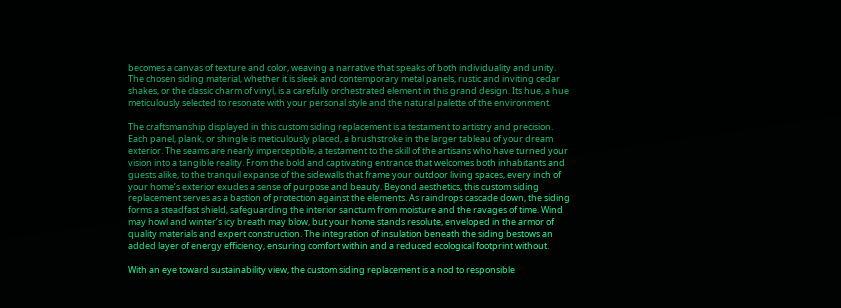becomes a canvas of texture and color, weaving a narrative that speaks of both individuality and unity. The chosen siding material, whether it is sleek and contemporary metal panels, rustic and inviting cedar shakes, or the classic charm of vinyl, is a carefully orchestrated element in this grand design. Its hue, a hue meticulously selected to resonate with your personal style and the natural palette of the environment.

The craftsmanship displayed in this custom siding replacement is a testament to artistry and precision. Each panel, plank, or shingle is meticulously placed, a brushstroke in the larger tableau of your dream exterior. The seams are nearly imperceptible, a testament to the skill of the artisans who have turned your vision into a tangible reality. From the bold and captivating entrance that welcomes both inhabitants and guests alike, to the tranquil expanse of the sidewalls that frame your outdoor living spaces, every inch of your home’s exterior exudes a sense of purpose and beauty. Beyond aesthetics, this custom siding replacement serves as a bastion of protection against the elements. As raindrops cascade down, the siding forms a steadfast shield, safeguarding the interior sanctum from moisture and the ravages of time. Wind may howl and winter’s icy breath may blow, but your home stands resolute, enveloped in the armor of quality materials and expert construction. The integration of insulation beneath the siding bestows an added layer of energy efficiency, ensuring comfort within and a reduced ecological footprint without.

With an eye toward sustainability view, the custom siding replacement is a nod to responsible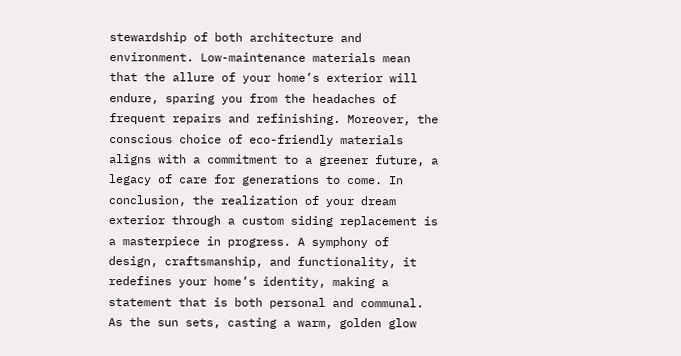stewardship of both architecture and environment. Low-maintenance materials mean that the allure of your home’s exterior will endure, sparing you from the headaches of frequent repairs and refinishing. Moreover, the conscious choice of eco-friendly materials aligns with a commitment to a greener future, a legacy of care for generations to come. In conclusion, the realization of your dream exterior through a custom siding replacement is a masterpiece in progress. A symphony of design, craftsmanship, and functionality, it redefines your home’s identity, making a statement that is both personal and communal. As the sun sets, casting a warm, golden glow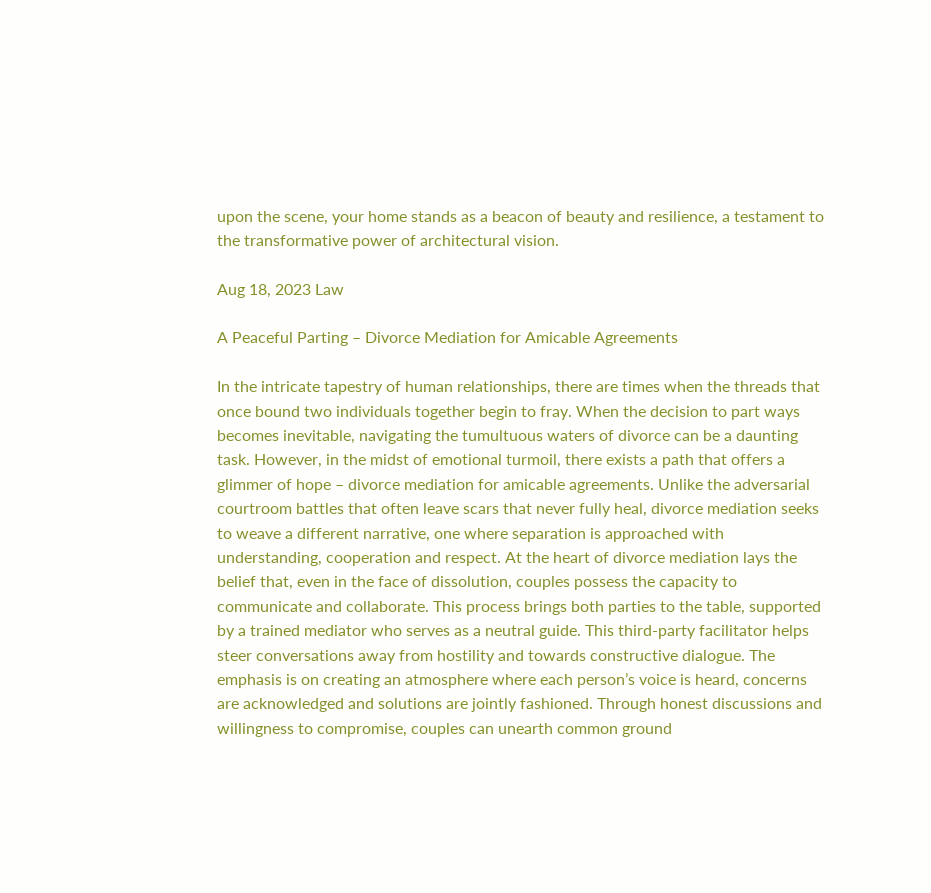upon the scene, your home stands as a beacon of beauty and resilience, a testament to the transformative power of architectural vision.

Aug 18, 2023 Law

A Peaceful Parting – Divorce Mediation for Amicable Agreements

In the intricate tapestry of human relationships, there are times when the threads that once bound two individuals together begin to fray. When the decision to part ways becomes inevitable, navigating the tumultuous waters of divorce can be a daunting task. However, in the midst of emotional turmoil, there exists a path that offers a glimmer of hope – divorce mediation for amicable agreements. Unlike the adversarial courtroom battles that often leave scars that never fully heal, divorce mediation seeks to weave a different narrative, one where separation is approached with understanding, cooperation and respect. At the heart of divorce mediation lays the belief that, even in the face of dissolution, couples possess the capacity to communicate and collaborate. This process brings both parties to the table, supported by a trained mediator who serves as a neutral guide. This third-party facilitator helps steer conversations away from hostility and towards constructive dialogue. The emphasis is on creating an atmosphere where each person’s voice is heard, concerns are acknowledged and solutions are jointly fashioned. Through honest discussions and willingness to compromise, couples can unearth common ground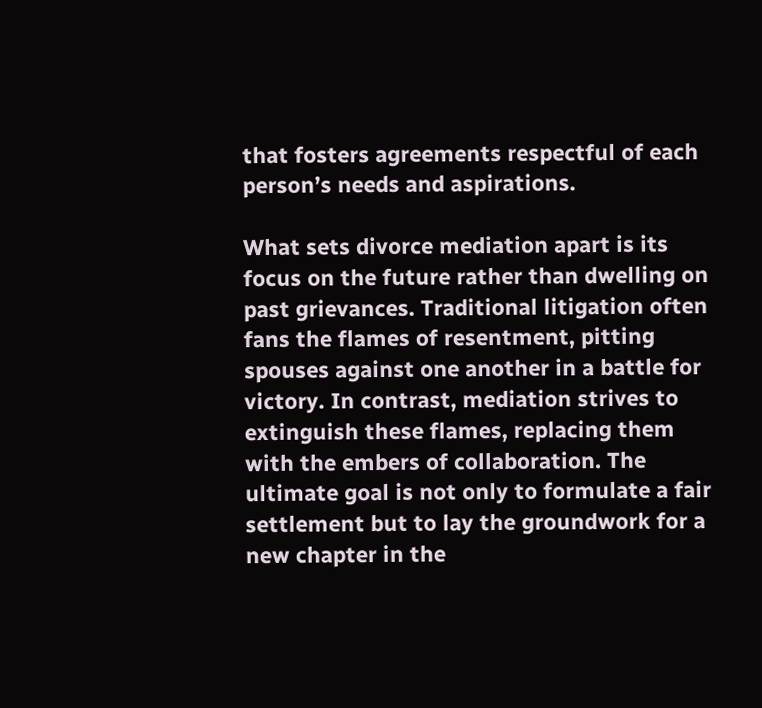that fosters agreements respectful of each person’s needs and aspirations.

What sets divorce mediation apart is its focus on the future rather than dwelling on past grievances. Traditional litigation often fans the flames of resentment, pitting spouses against one another in a battle for victory. In contrast, mediation strives to extinguish these flames, replacing them with the embers of collaboration. The ultimate goal is not only to formulate a fair settlement but to lay the groundwork for a new chapter in the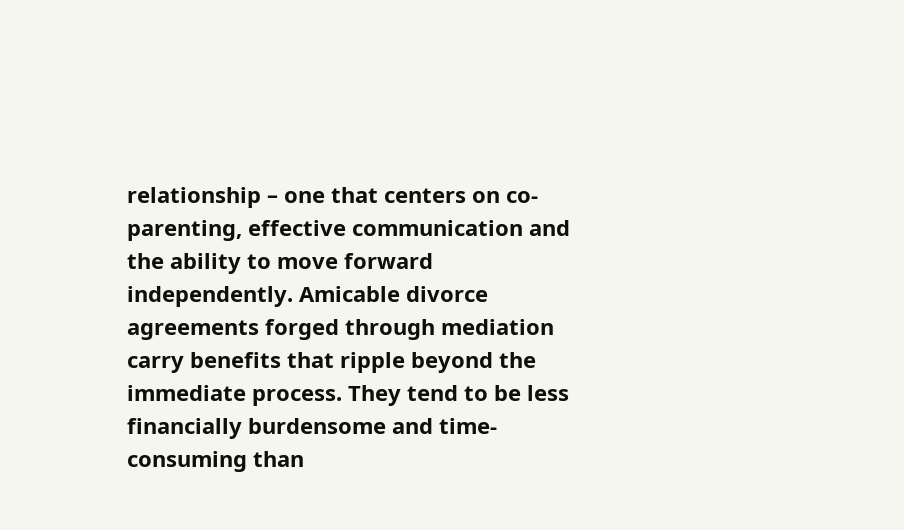relationship – one that centers on co-parenting, effective communication and the ability to move forward independently. Amicable divorce agreements forged through mediation carry benefits that ripple beyond the immediate process. They tend to be less financially burdensome and time-consuming than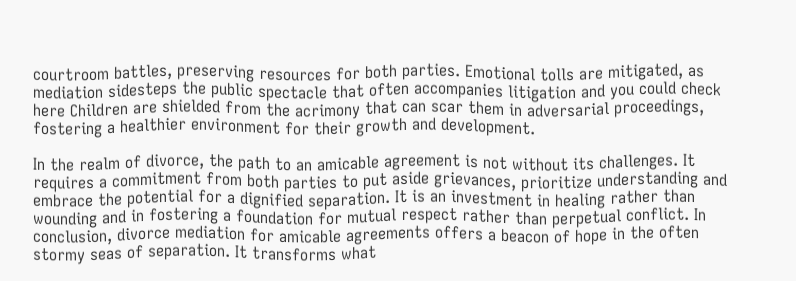courtroom battles, preserving resources for both parties. Emotional tolls are mitigated, as mediation sidesteps the public spectacle that often accompanies litigation and you could check here Children are shielded from the acrimony that can scar them in adversarial proceedings, fostering a healthier environment for their growth and development.

In the realm of divorce, the path to an amicable agreement is not without its challenges. It requires a commitment from both parties to put aside grievances, prioritize understanding and embrace the potential for a dignified separation. It is an investment in healing rather than wounding and in fostering a foundation for mutual respect rather than perpetual conflict. In conclusion, divorce mediation for amicable agreements offers a beacon of hope in the often stormy seas of separation. It transforms what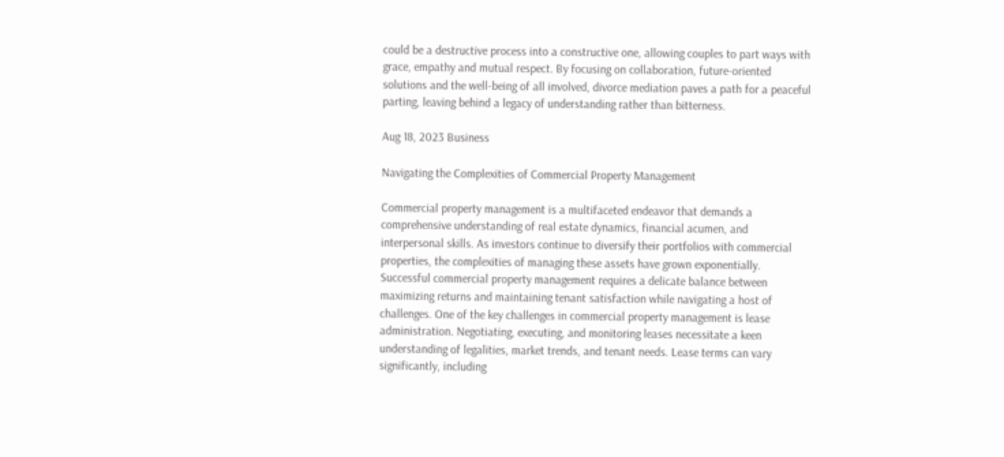could be a destructive process into a constructive one, allowing couples to part ways with grace, empathy and mutual respect. By focusing on collaboration, future-oriented solutions and the well-being of all involved, divorce mediation paves a path for a peaceful parting, leaving behind a legacy of understanding rather than bitterness.

Aug 18, 2023 Business

Navigating the Complexities of Commercial Property Management

Commercial property management is a multifaceted endeavor that demands a comprehensive understanding of real estate dynamics, financial acumen, and interpersonal skills. As investors continue to diversify their portfolios with commercial properties, the complexities of managing these assets have grown exponentially. Successful commercial property management requires a delicate balance between maximizing returns and maintaining tenant satisfaction while navigating a host of challenges. One of the key challenges in commercial property management is lease administration. Negotiating, executing, and monitoring leases necessitate a keen understanding of legalities, market trends, and tenant needs. Lease terms can vary significantly, including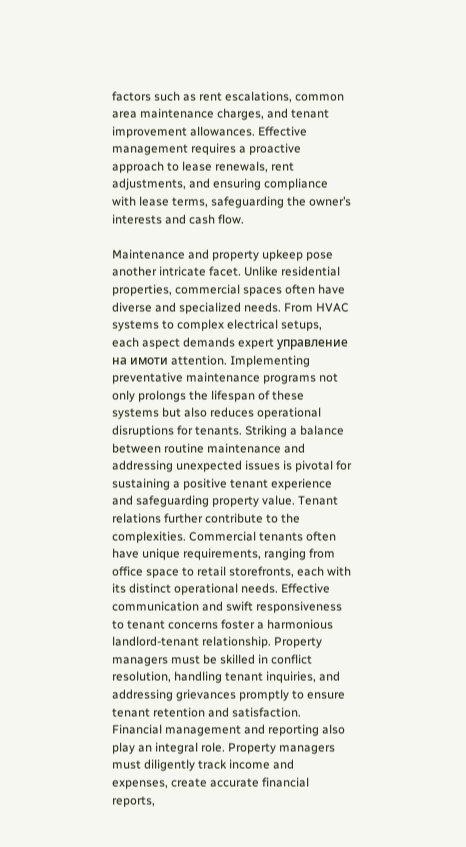factors such as rent escalations, common area maintenance charges, and tenant improvement allowances. Effective management requires a proactive approach to lease renewals, rent adjustments, and ensuring compliance with lease terms, safeguarding the owner’s interests and cash flow.

Maintenance and property upkeep pose another intricate facet. Unlike residential properties, commercial spaces often have diverse and specialized needs. From HVAC systems to complex electrical setups, each aspect demands expert управление на имоти attention. Implementing preventative maintenance programs not only prolongs the lifespan of these systems but also reduces operational disruptions for tenants. Striking a balance between routine maintenance and addressing unexpected issues is pivotal for sustaining a positive tenant experience and safeguarding property value. Tenant relations further contribute to the complexities. Commercial tenants often have unique requirements, ranging from office space to retail storefronts, each with its distinct operational needs. Effective communication and swift responsiveness to tenant concerns foster a harmonious landlord-tenant relationship. Property managers must be skilled in conflict resolution, handling tenant inquiries, and addressing grievances promptly to ensure tenant retention and satisfaction. Financial management and reporting also play an integral role. Property managers must diligently track income and expenses, create accurate financial reports,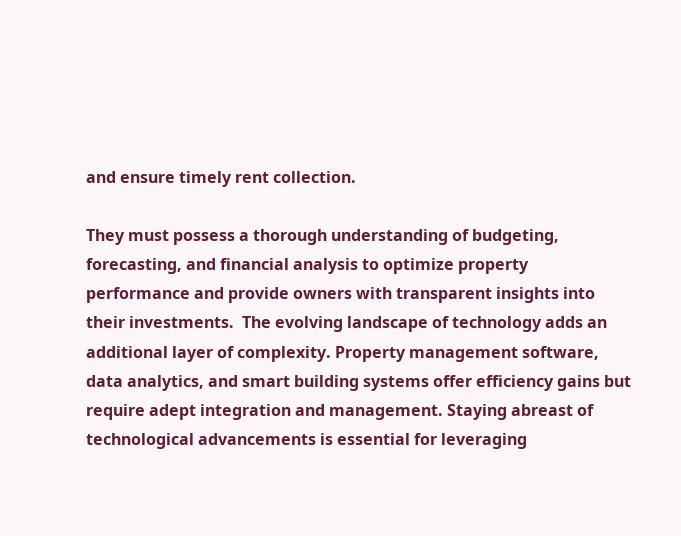and ensure timely rent collection.

They must possess a thorough understanding of budgeting, forecasting, and financial analysis to optimize property performance and provide owners with transparent insights into their investments.  The evolving landscape of technology adds an additional layer of complexity. Property management software, data analytics, and smart building systems offer efficiency gains but require adept integration and management. Staying abreast of technological advancements is essential for leveraging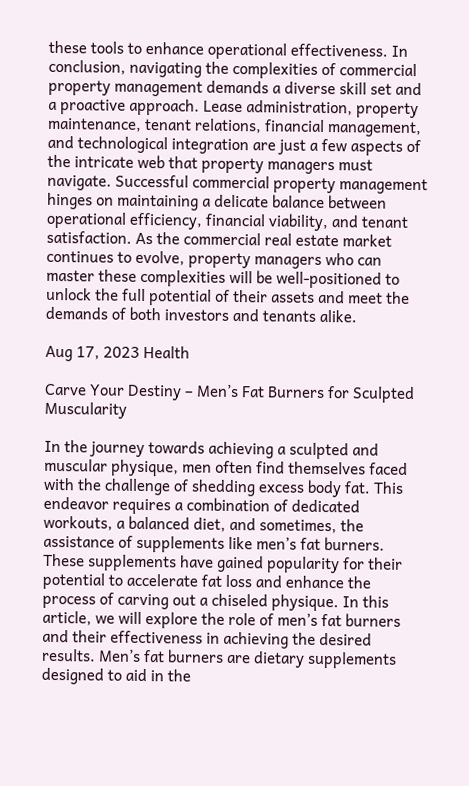these tools to enhance operational effectiveness. In conclusion, navigating the complexities of commercial property management demands a diverse skill set and a proactive approach. Lease administration, property maintenance, tenant relations, financial management, and technological integration are just a few aspects of the intricate web that property managers must navigate. Successful commercial property management hinges on maintaining a delicate balance between operational efficiency, financial viability, and tenant satisfaction. As the commercial real estate market continues to evolve, property managers who can master these complexities will be well-positioned to unlock the full potential of their assets and meet the demands of both investors and tenants alike.

Aug 17, 2023 Health

Carve Your Destiny – Men’s Fat Burners for Sculpted Muscularity

In the journey towards achieving a sculpted and muscular physique, men often find themselves faced with the challenge of shedding excess body fat. This endeavor requires a combination of dedicated workouts, a balanced diet, and sometimes, the assistance of supplements like men’s fat burners. These supplements have gained popularity for their potential to accelerate fat loss and enhance the process of carving out a chiseled physique. In this article, we will explore the role of men’s fat burners and their effectiveness in achieving the desired results. Men’s fat burners are dietary supplements designed to aid in the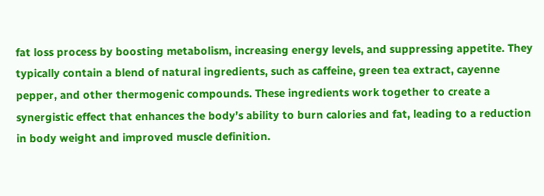fat loss process by boosting metabolism, increasing energy levels, and suppressing appetite. They typically contain a blend of natural ingredients, such as caffeine, green tea extract, cayenne pepper, and other thermogenic compounds. These ingredients work together to create a synergistic effect that enhances the body’s ability to burn calories and fat, leading to a reduction in body weight and improved muscle definition.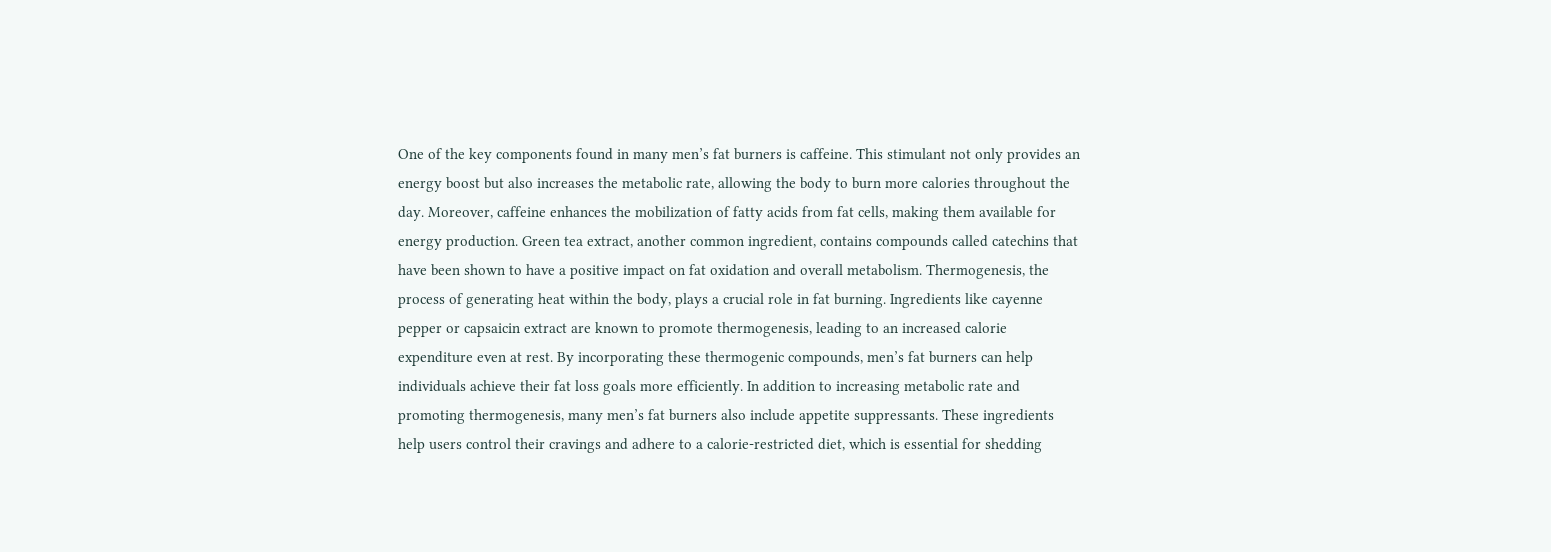One of the key components found in many men’s fat burners is caffeine. This stimulant not only provides an energy boost but also increases the metabolic rate, allowing the body to burn more calories throughout the day. Moreover, caffeine enhances the mobilization of fatty acids from fat cells, making them available for energy production. Green tea extract, another common ingredient, contains compounds called catechins that have been shown to have a positive impact on fat oxidation and overall metabolism. Thermogenesis, the process of generating heat within the body, plays a crucial role in fat burning. Ingredients like cayenne pepper or capsaicin extract are known to promote thermogenesis, leading to an increased calorie expenditure even at rest. By incorporating these thermogenic compounds, men’s fat burners can help individuals achieve their fat loss goals more efficiently. In addition to increasing metabolic rate and promoting thermogenesis, many men’s fat burners also include appetite suppressants. These ingredients help users control their cravings and adhere to a calorie-restricted diet, which is essential for shedding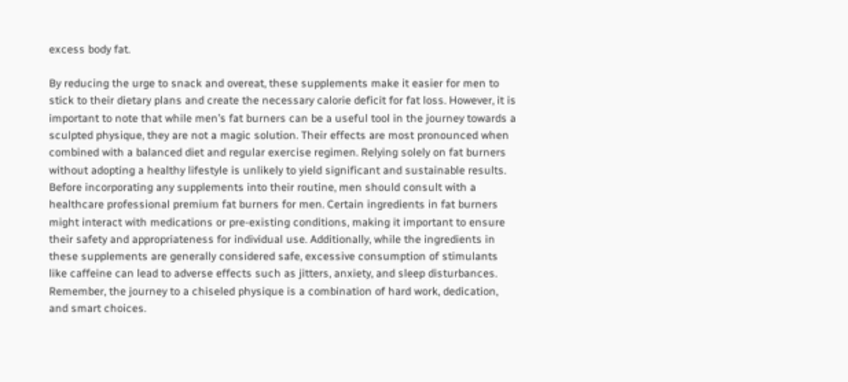excess body fat.

By reducing the urge to snack and overeat, these supplements make it easier for men to stick to their dietary plans and create the necessary calorie deficit for fat loss. However, it is important to note that while men’s fat burners can be a useful tool in the journey towards a sculpted physique, they are not a magic solution. Their effects are most pronounced when combined with a balanced diet and regular exercise regimen. Relying solely on fat burners without adopting a healthy lifestyle is unlikely to yield significant and sustainable results. Before incorporating any supplements into their routine, men should consult with a healthcare professional premium fat burners for men. Certain ingredients in fat burners might interact with medications or pre-existing conditions, making it important to ensure their safety and appropriateness for individual use. Additionally, while the ingredients in these supplements are generally considered safe, excessive consumption of stimulants like caffeine can lead to adverse effects such as jitters, anxiety, and sleep disturbances. Remember, the journey to a chiseled physique is a combination of hard work, dedication, and smart choices.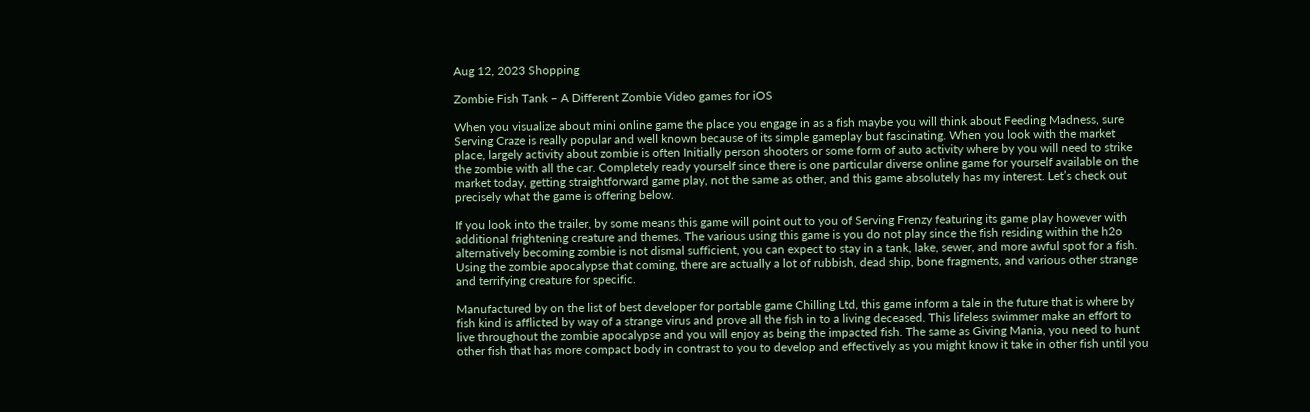Aug 12, 2023 Shopping

Zombie Fish Tank – A Different Zombie Video games for iOS

When you visualize about mini online game the place you engage in as a fish maybe you will think about Feeding Madness, sure Serving Craze is really popular and well known because of its simple gameplay but fascinating. When you look with the market place, largely activity about zombie is often Initially person shooters or some form of auto activity where by you will need to strike the zombie with all the car. Completely ready yourself since there is one particular diverse online game for yourself available on the market today, getting straightforward game play, not the same as other, and this game absolutely has my interest. Let’s check out precisely what the game is offering below.

If you look into the trailer, by some means this game will point out to you of Serving Frenzy featuring its game play however with additional frightening creature and themes. The various using this game is you do not play since the fish residing within the h2o alternatively becoming zombie is not dismal sufficient, you can expect to stay in a tank, lake, sewer, and more awful spot for a fish. Using the zombie apocalypse that coming, there are actually a lot of rubbish, dead ship, bone fragments, and various other strange and terrifying creature for specific.

Manufactured by on the list of best developer for portable game Chilling Ltd, this game inform a tale in the future that is where by fish kind is afflicted by way of a strange virus and prove all the fish in to a living deceased. This lifeless swimmer make an effort to live throughout the zombie apocalypse and you will enjoy as being the impacted fish. The same as Giving Mania, you need to hunt other fish that has more compact body in contrast to you to develop and effectively as you might know it take in other fish until you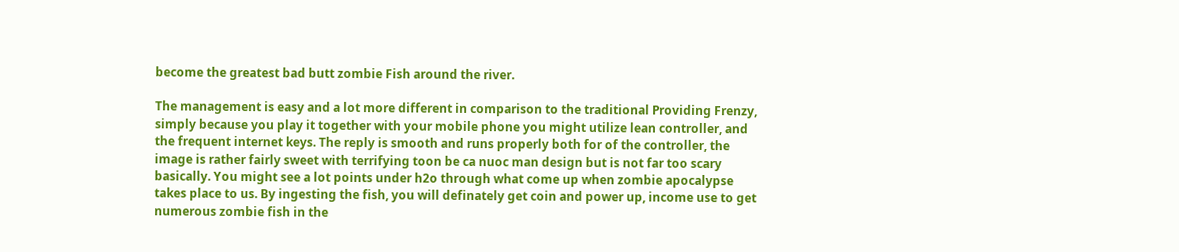become the greatest bad butt zombie Fish around the river.

The management is easy and a lot more different in comparison to the traditional Providing Frenzy, simply because you play it together with your mobile phone you might utilize lean controller, and the frequent internet keys. The reply is smooth and runs properly both for of the controller, the image is rather fairly sweet with terrifying toon be ca nuoc man design but is not far too scary basically. You might see a lot points under h2o through what come up when zombie apocalypse takes place to us. By ingesting the fish, you will definately get coin and power up, income use to get numerous zombie fish in the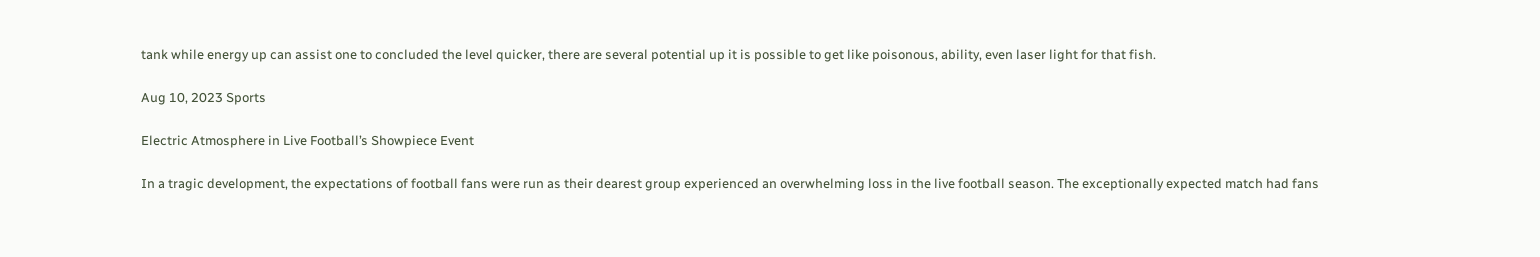tank while energy up can assist one to concluded the level quicker, there are several potential up it is possible to get like poisonous, ability, even laser light for that fish.

Aug 10, 2023 Sports

Electric Atmosphere in Live Football’s Showpiece Event

In a tragic development, the expectations of football fans were run as their dearest group experienced an overwhelming loss in the live football season. The exceptionally expected match had fans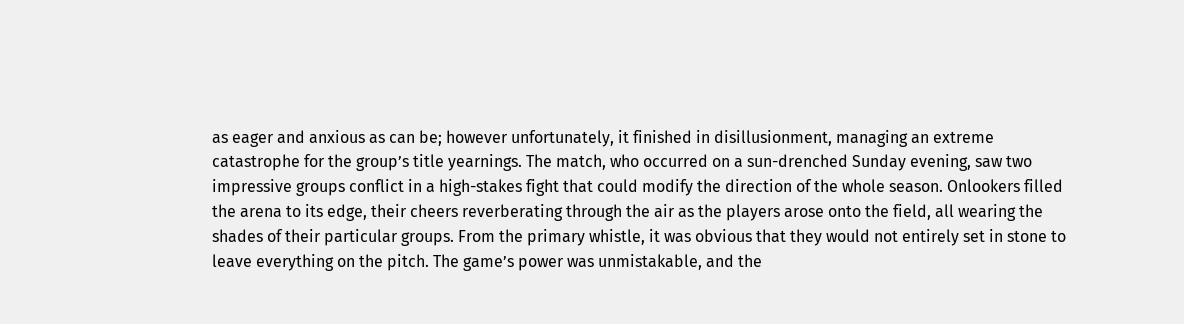as eager and anxious as can be; however unfortunately, it finished in disillusionment, managing an extreme catastrophe for the group’s title yearnings. The match, who occurred on a sun-drenched Sunday evening, saw two impressive groups conflict in a high-stakes fight that could modify the direction of the whole season. Onlookers filled the arena to its edge, their cheers reverberating through the air as the players arose onto the field, all wearing the shades of their particular groups. From the primary whistle, it was obvious that they would not entirely set in stone to leave everything on the pitch. The game’s power was unmistakable, and the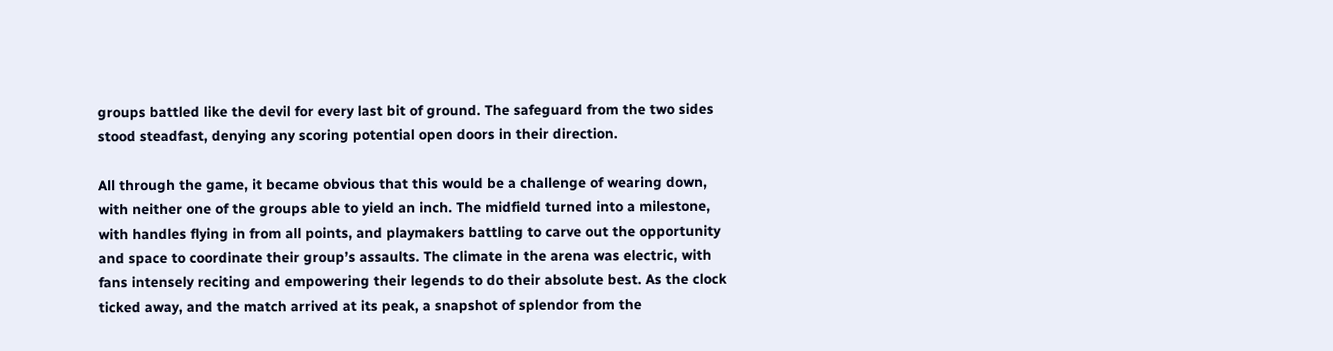groups battled like the devil for every last bit of ground. The safeguard from the two sides stood steadfast, denying any scoring potential open doors in their direction.

All through the game, it became obvious that this would be a challenge of wearing down, with neither one of the groups able to yield an inch. The midfield turned into a milestone, with handles flying in from all points, and playmakers battling to carve out the opportunity and space to coordinate their group’s assaults. The climate in the arena was electric, with fans intensely reciting and empowering their legends to do their absolute best. As the clock ticked away, and the match arrived at its peak, a snapshot of splendor from the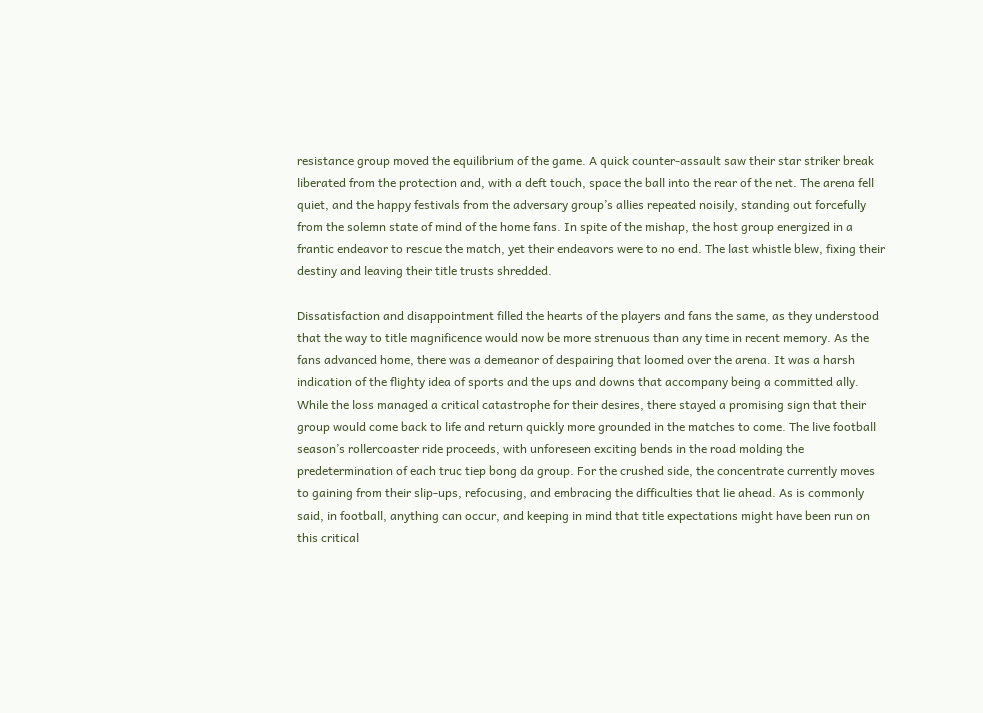resistance group moved the equilibrium of the game. A quick counter-assault saw their star striker break liberated from the protection and, with a deft touch, space the ball into the rear of the net. The arena fell quiet, and the happy festivals from the adversary group’s allies repeated noisily, standing out forcefully from the solemn state of mind of the home fans. In spite of the mishap, the host group energized in a frantic endeavor to rescue the match, yet their endeavors were to no end. The last whistle blew, fixing their destiny and leaving their title trusts shredded.

Dissatisfaction and disappointment filled the hearts of the players and fans the same, as they understood that the way to title magnificence would now be more strenuous than any time in recent memory. As the fans advanced home, there was a demeanor of despairing that loomed over the arena. It was a harsh indication of the flighty idea of sports and the ups and downs that accompany being a committed ally. While the loss managed a critical catastrophe for their desires, there stayed a promising sign that their group would come back to life and return quickly more grounded in the matches to come. The live football season’s rollercoaster ride proceeds, with unforeseen exciting bends in the road molding the predetermination of each truc tiep bong da group. For the crushed side, the concentrate currently moves to gaining from their slip-ups, refocusing, and embracing the difficulties that lie ahead. As is commonly said, in football, anything can occur, and keeping in mind that title expectations might have been run on this critical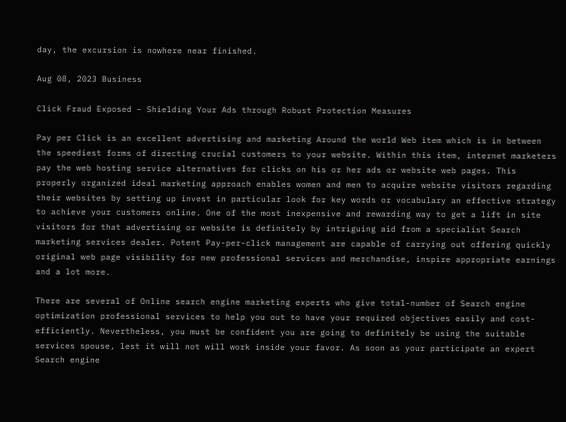day, the excursion is nowhere near finished.

Aug 08, 2023 Business

Click Fraud Exposed – Shielding Your Ads through Robust Protection Measures

Pay per Click is an excellent advertising and marketing Around the world Web item which is in between the speediest forms of directing crucial customers to your website. Within this item, internet marketers pay the web hosting service alternatives for clicks on his or her ads or website web pages. This properly organized ideal marketing approach enables women and men to acquire website visitors regarding their websites by setting up invest in particular look for key words or vocabulary an effective strategy to achieve your customers online. One of the most inexpensive and rewarding way to get a lift in site visitors for that advertising or website is definitely by intriguing aid from a specialist Search marketing services dealer. Potent Pay-per-click management are capable of carrying out offering quickly original web page visibility for new professional services and merchandise, inspire appropriate earnings and a lot more.

There are several of Online search engine marketing experts who give total-number of Search engine optimization professional services to help you out to have your required objectives easily and cost-efficiently. Nevertheless, you must be confident you are going to definitely be using the suitable services spouse, lest it will not will work inside your favor. As soon as your participate an expert Search engine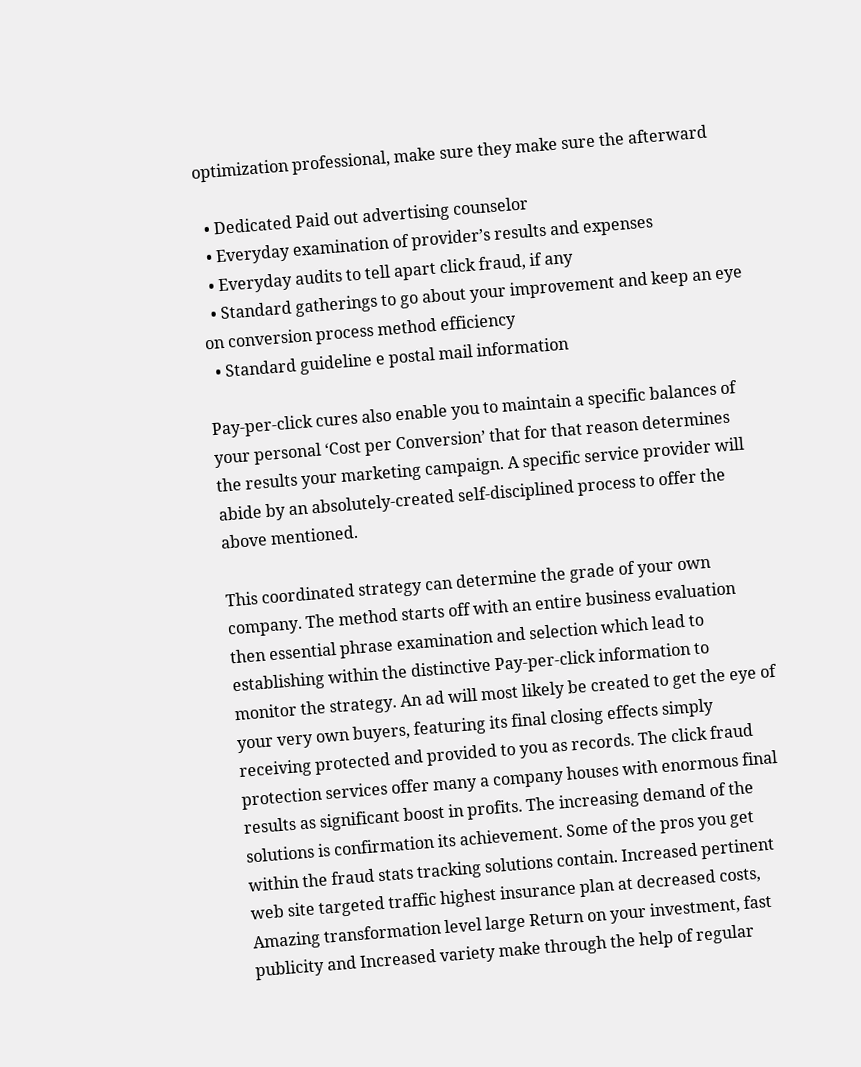optimization professional, make sure they make sure the afterward

  • Dedicated Paid out advertising counselor
  • Everyday examination of provider’s results and expenses
  • Everyday audits to tell apart click fraud, if any
  • Standard gatherings to go about your improvement and keep an eye on conversion process method efficiency
  • Standard guideline e postal mail information

Pay-per-click cures also enable you to maintain a specific balances of your personal ‘Cost per Conversion’ that for that reason determines the results your marketing campaign. A specific service provider will abide by an absolutely-created self-disciplined process to offer the above mentioned.

This coordinated strategy can determine the grade of your own company. The method starts off with an entire business evaluation then essential phrase examination and selection which lead to establishing within the distinctive Pay-per-click information to monitor the strategy. An ad will most likely be created to get the eye of your very own buyers, featuring its final closing effects simply receiving protected and provided to you as records. The click fraud protection services offer many a company houses with enormous final results as significant boost in profits. The increasing demand of the solutions is confirmation its achievement. Some of the pros you get within the fraud stats tracking solutions contain. Increased pertinent web site targeted traffic highest insurance plan at decreased costs, Amazing transformation level large Return on your investment, fast publicity and Increased variety make through the help of regular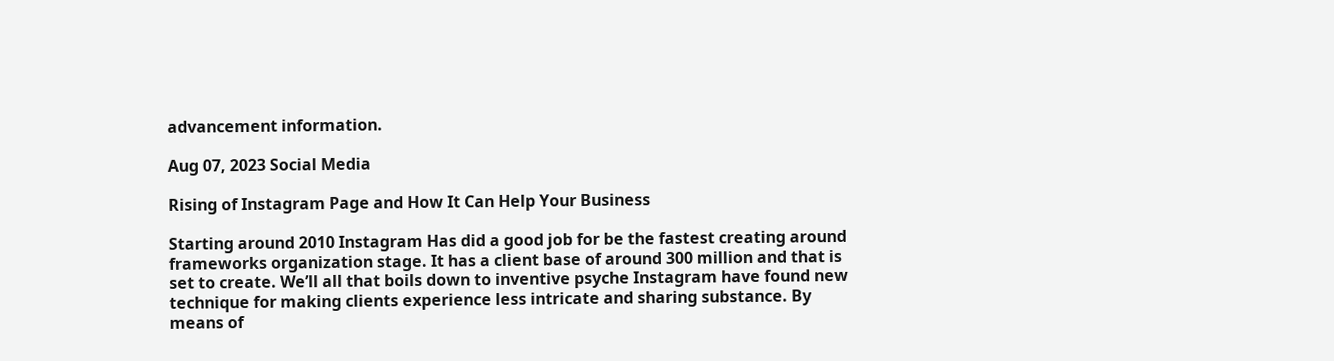advancement information.

Aug 07, 2023 Social Media

Rising of Instagram Page and How It Can Help Your Business

Starting around 2010 Instagram Has did a good job for be the fastest creating around frameworks organization stage. It has a client base of around 300 million and that is set to create. We’ll all that boils down to inventive psyche Instagram have found new technique for making clients experience less intricate and sharing substance. By means of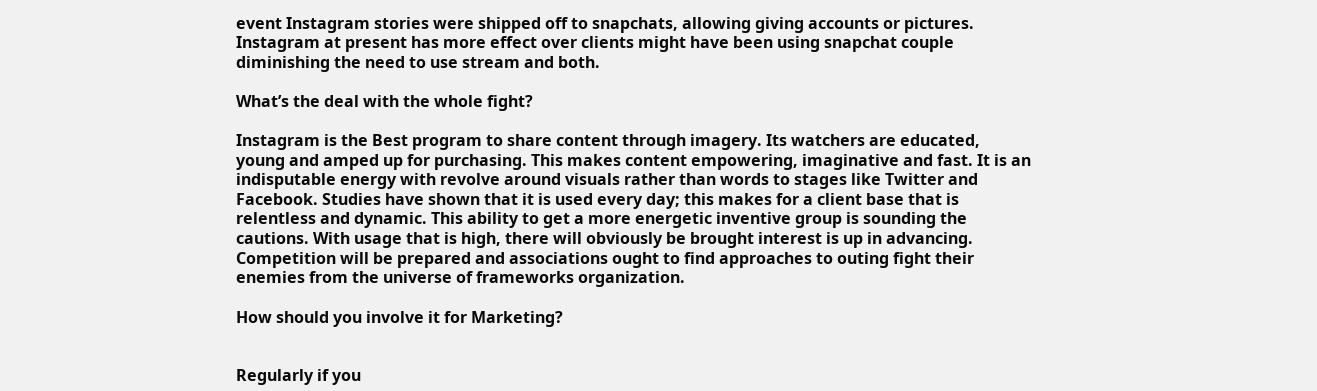event Instagram stories were shipped off to snapchats, allowing giving accounts or pictures. Instagram at present has more effect over clients might have been using snapchat couple diminishing the need to use stream and both.

What’s the deal with the whole fight?

Instagram is the Best program to share content through imagery. Its watchers are educated, young and amped up for purchasing. This makes content empowering, imaginative and fast. It is an indisputable energy with revolve around visuals rather than words to stages like Twitter and Facebook. Studies have shown that it is used every day; this makes for a client base that is relentless and dynamic. This ability to get a more energetic inventive group is sounding the cautions. With usage that is high, there will obviously be brought interest is up in advancing. Competition will be prepared and associations ought to find approaches to outing fight their enemies from the universe of frameworks organization.

How should you involve it for Marketing?


Regularly if you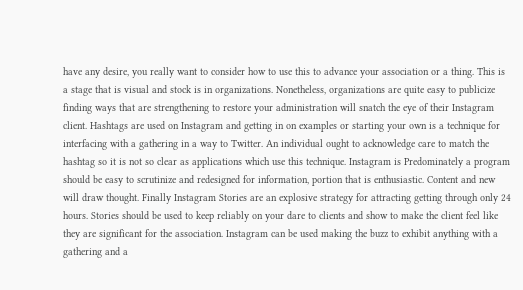have any desire, you really want to consider how to use this to advance your association or a thing. This is a stage that is visual and stock is in organizations. Nonetheless, organizations are quite easy to publicize finding ways that are strengthening to restore your administration will snatch the eye of their Instagram client. Hashtags are used on Instagram and getting in on examples or starting your own is a technique for interfacing with a gathering in a way to Twitter. An individual ought to acknowledge care to match the hashtag so it is not so clear as applications which use this technique. Instagram is Predominately a program should be easy to scrutinize and redesigned for information, portion that is enthusiastic. Content and new will draw thought. Finally Instagram Stories are an explosive strategy for attracting getting through only 24 hours. Stories should be used to keep reliably on your dare to clients and show to make the client feel like they are significant for the association. Instagram can be used making the buzz to exhibit anything with a gathering and a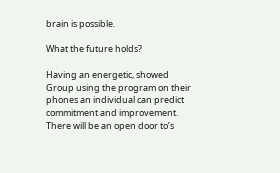brain is possible.

What the future holds?

Having an energetic, showed Group using the program on their phones an individual can predict commitment and improvement. There will be an open door to’s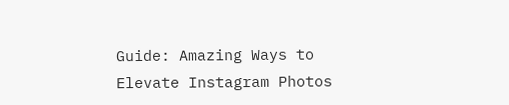Guide: Amazing Ways to Elevate Instagram Photos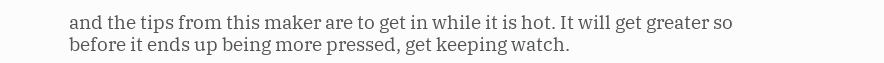and the tips from this maker are to get in while it is hot. It will get greater so before it ends up being more pressed, get keeping watch.